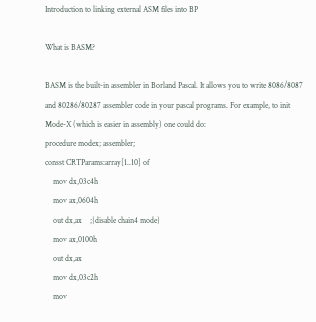Introduction to linking external ASM files into BP

What is BASM?

BASM is the built-in assembler in Borland Pascal. It allows you to write 8086/8087 and 80286/80287 assembler code in your pascal programs. For example, to init Mode-X (which is easier in assembly) one could do:
procedure modex; assembler;
consst CRTParams:array[1..10] of
    mov dx,03c4h
    mov ax,0604h
    out dx,ax    ;{disable chain4 mode}
    mov ax,0100h
    out dx,ax
    mov dx,03c2h
    mov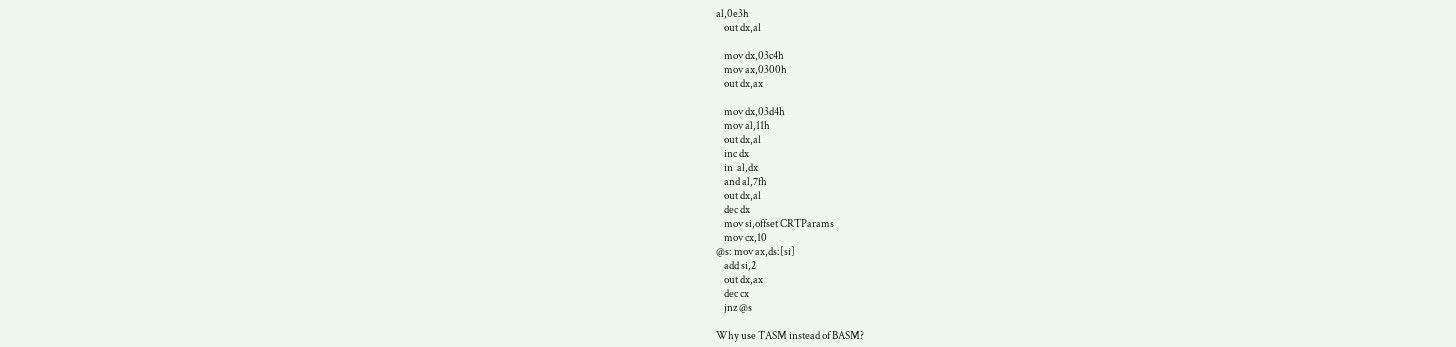al,0e3h
    out dx,al

    mov dx,03c4h
    mov ax,0300h
    out dx,ax

    mov dx,03d4h
    mov al,11h
    out dx,al
    inc dx
    in  al,dx
    and al,7fh
    out dx,al
    dec dx
    mov si,offset CRTParams
    mov cx,10
@s: mov ax,ds:[si]
    add si,2
    out dx,ax
    dec cx
    jnz @s

Why use TASM instead of BASM?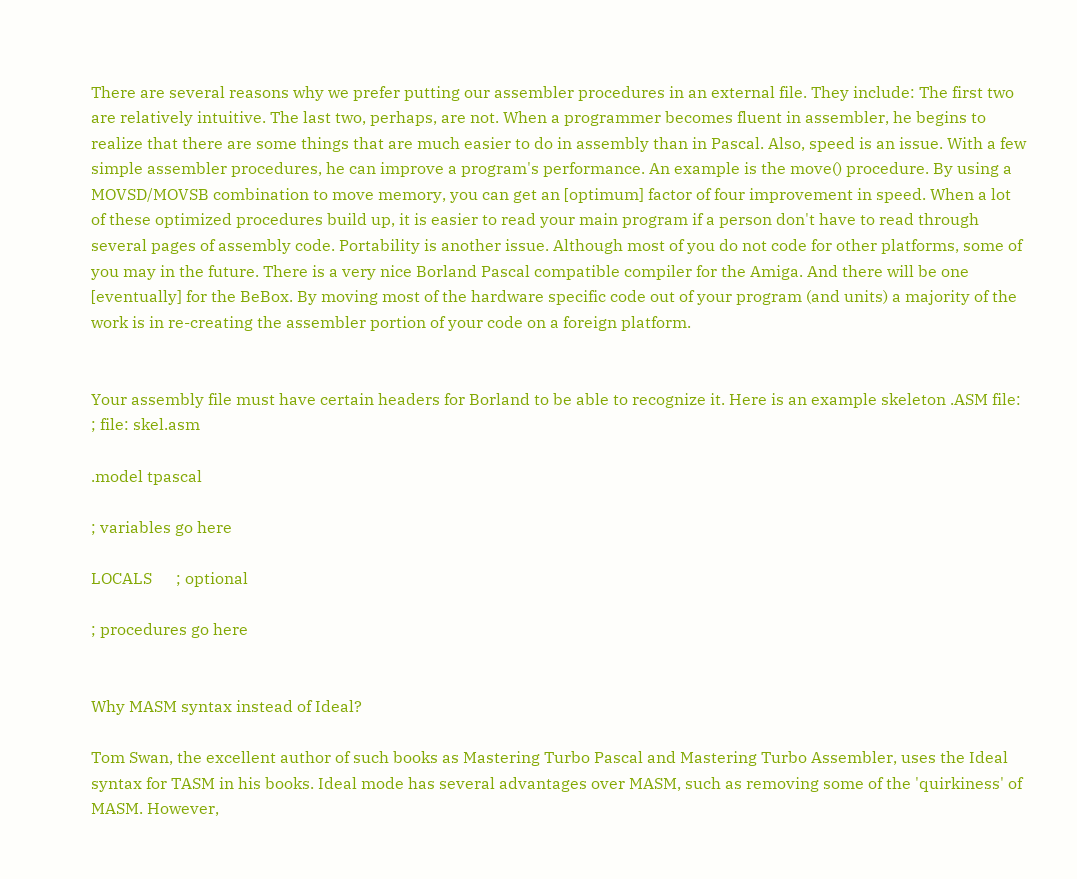There are several reasons why we prefer putting our assembler procedures in an external file. They include: The first two are relatively intuitive. The last two, perhaps, are not. When a programmer becomes fluent in assembler, he begins to realize that there are some things that are much easier to do in assembly than in Pascal. Also, speed is an issue. With a few simple assembler procedures, he can improve a program's performance. An example is the move() procedure. By using a MOVSD/MOVSB combination to move memory, you can get an [optimum] factor of four improvement in speed. When a lot of these optimized procedures build up, it is easier to read your main program if a person don't have to read through several pages of assembly code. Portability is another issue. Although most of you do not code for other platforms, some of you may in the future. There is a very nice Borland Pascal compatible compiler for the Amiga. And there will be one [eventually] for the BeBox. By moving most of the hardware specific code out of your program (and units) a majority of the work is in re-creating the assembler portion of your code on a foreign platform.


Your assembly file must have certain headers for Borland to be able to recognize it. Here is an example skeleton .ASM file:
; file: skel.asm

.model tpascal

; variables go here

LOCALS      ; optional

; procedures go here


Why MASM syntax instead of Ideal?

Tom Swan, the excellent author of such books as Mastering Turbo Pascal and Mastering Turbo Assembler, uses the Ideal syntax for TASM in his books. Ideal mode has several advantages over MASM, such as removing some of the 'quirkiness' of MASM. However,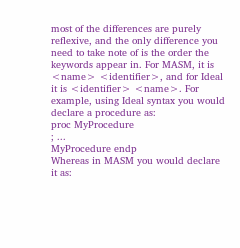most of the differences are purely reflexive, and the only difference you need to take note of is the order the keywords appear in. For MASM, it is <name> <identifier>, and for Ideal it is <identifier> <name>. For example, using Ideal syntax you would declare a procedure as:
proc MyProcedure
; ...
MyProcedure endp
Whereas in MASM you would declare it as: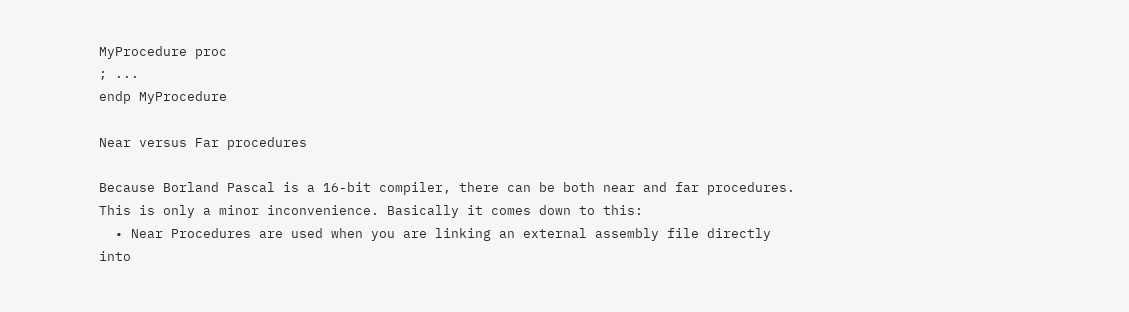MyProcedure proc
; ...
endp MyProcedure

Near versus Far procedures

Because Borland Pascal is a 16-bit compiler, there can be both near and far procedures. This is only a minor inconvenience. Basically it comes down to this:
  • Near Procedures are used when you are linking an external assembly file directly into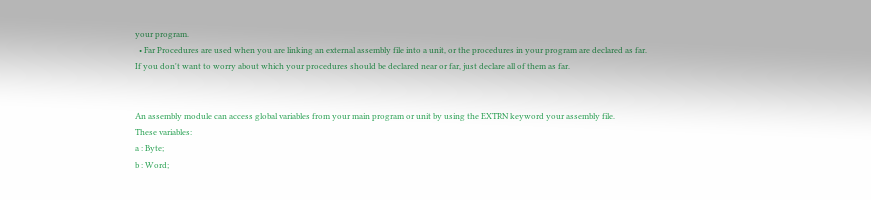your program.
  • Far Procedures are used when you are linking an external assembly file into a unit, or the procedures in your program are declared as far.
If you don't want to worry about which your procedures should be declared near or far, just declare all of them as far.


An assembly module can access global variables from your main program or unit by using the EXTRN keyword your assembly file.
These variables:
a : Byte;
b : Word;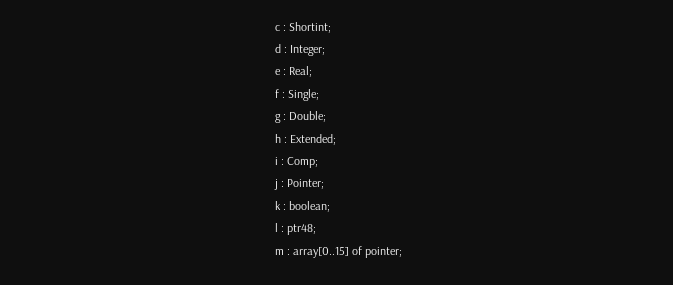c : Shortint;
d : Integer;
e : Real;
f : Single;
g : Double;
h : Extended;
i : Comp;
j : Pointer;
k : boolean;
l : ptr48;
m : array[0..15] of pointer;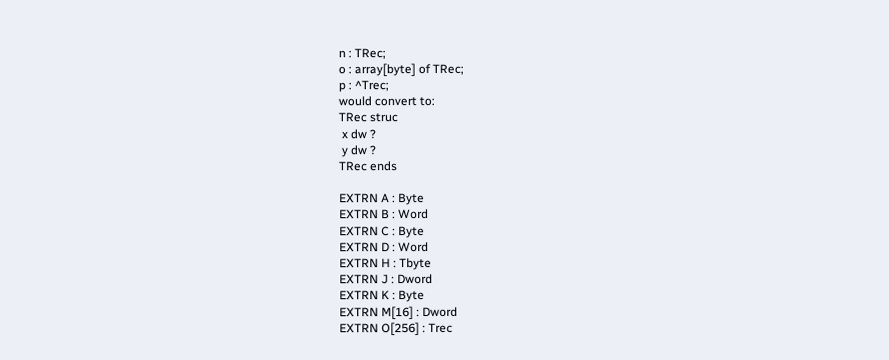n : TRec;
o : array[byte] of TRec;
p : ^Trec;
would convert to:
TRec struc
 x dw ?
 y dw ?
TRec ends

EXTRN A : Byte
EXTRN B : Word
EXTRN C : Byte
EXTRN D : Word
EXTRN H : Tbyte
EXTRN J : Dword
EXTRN K : Byte
EXTRN M[16] : Dword
EXTRN O[256] : Trec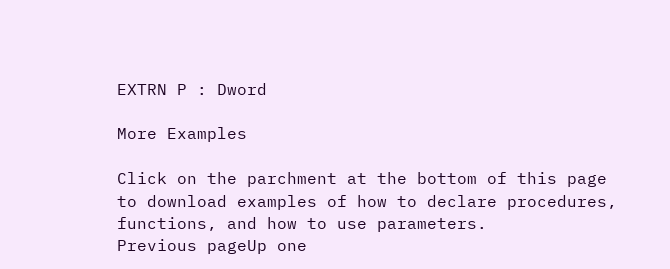EXTRN P : Dword

More Examples

Click on the parchment at the bottom of this page to download examples of how to declare procedures, functions, and how to use parameters.
Previous pageUp one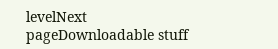levelNext pageDownloadable stuff